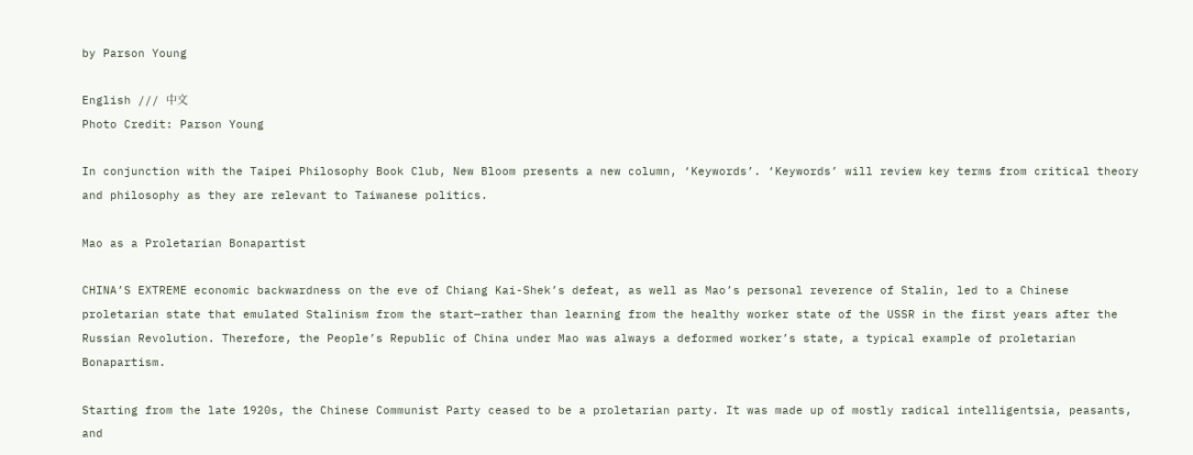by Parson Young

English /// 中文
Photo Credit: Parson Young

In conjunction with the Taipei Philosophy Book Club, New Bloom presents a new column, ‘Keywords’. ‘Keywords’ will review key terms from critical theory and philosophy as they are relevant to Taiwanese politics.

Mao as a Proletarian Bonapartist

CHINA’S EXTREME economic backwardness on the eve of Chiang Kai-Shek’s defeat, as well as Mao’s personal reverence of Stalin, led to a Chinese proletarian state that emulated Stalinism from the start—rather than learning from the healthy worker state of the USSR in the first years after the Russian Revolution. Therefore, the People’s Republic of China under Mao was always a deformed worker’s state, a typical example of proletarian Bonapartism.

Starting from the late 1920s, the Chinese Communist Party ceased to be a proletarian party. It was made up of mostly radical intelligentsia, peasants, and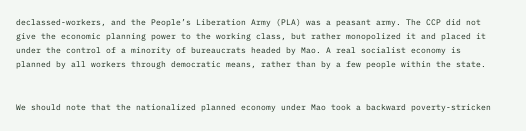declassed-workers, and the People’s Liberation Army (PLA) was a peasant army. The CCP did not give the economic planning power to the working class, but rather monopolized it and placed it under the control of a minority of bureaucrats headed by Mao. A real socialist economy is planned by all workers through democratic means, rather than by a few people within the state.


We should note that the nationalized planned economy under Mao took a backward poverty-stricken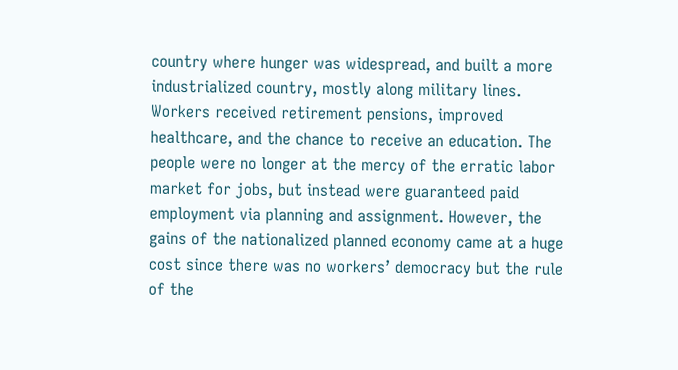country where hunger was widespread, and built a more industrialized country, mostly along military lines. Workers received retirement pensions, improved healthcare, and the chance to receive an education. The people were no longer at the mercy of the erratic labor market for jobs, but instead were guaranteed paid employment via planning and assignment. However, the gains of the nationalized planned economy came at a huge cost since there was no workers’ democracy but the rule of the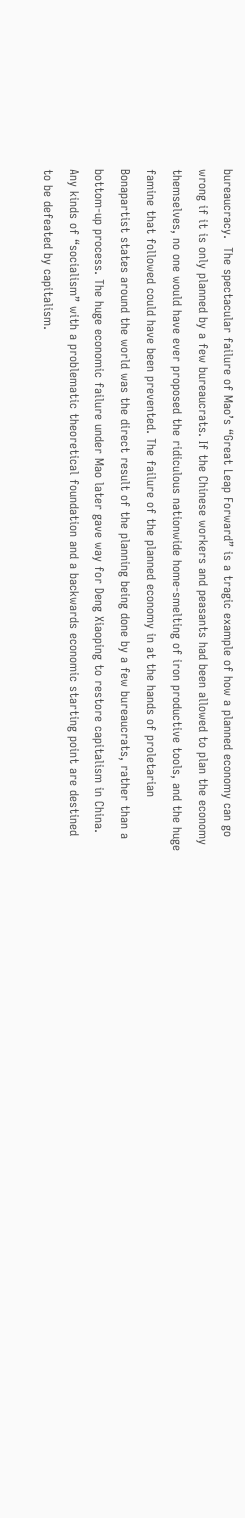bureaucracy.  The spectacular failure of Mao’s “Great Leap Forward” is a tragic example of how a planned economy can go wrong if it is only planned by a few bureaucrats. If the Chinese workers and peasants had been allowed to plan the economy themselves, no one would have ever proposed the ridiculous nationwide home-smelting of iron productive tools, and the huge famine that followed could have been prevented. The failure of the planned economy in at the hands of proletarian Bonapartist states around the world was the direct result of the planning being done by a few bureaucrats, rather than a bottom-up process. The huge economic failure under Mao later gave way for Deng Xiaoping to restore capitalism in China. Any kinds of “socialism” with a problematic theoretical foundation and a backwards economic starting point are destined to be defeated by capitalism.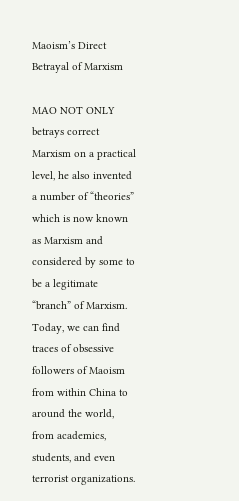Maoism’s Direct Betrayal of Marxism

MAO NOT ONLY betrays correct Marxism on a practical level, he also invented a number of “theories” which is now known as Marxism and considered by some to be a legitimate “branch” of Marxism. Today, we can find traces of obsessive followers of Maoism from within China to around the world, from academics, students, and even terrorist organizations.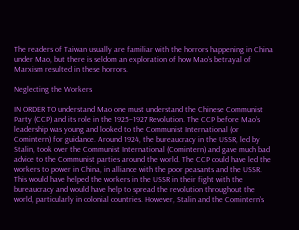The readers of Taiwan usually are familiar with the horrors happening in China under Mao, but there is seldom an exploration of how Mao’s betrayal of Marxism resulted in these horrors.

Neglecting the Workers

IN ORDER TO understand Mao one must understand the Chinese Communist Party (CCP) and its role in the 1925–1927 Revolution. The CCP before Mao’s leadership was young and looked to the Communist International (or Comintern) for guidance. Around 1924, the bureaucracy in the USSR, led by Stalin, took over the Communist International (Comintern) and gave much bad advice to the Communist parties around the world. The CCP could have led the workers to power in China, in alliance with the poor peasants and the USSR.  This would have helped the workers in the USSR in their fight with the bureaucracy and would have help to spread the revolution throughout the world, particularly in colonial countries. However, Stalin and the Comintern’s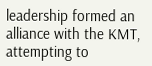leadership formed an alliance with the KMT, attempting to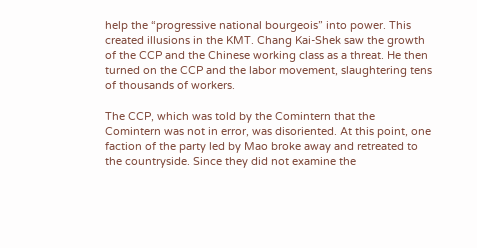help the “progressive national bourgeois” into power. This created illusions in the KMT. Chang Kai-Shek saw the growth of the CCP and the Chinese working class as a threat. He then turned on the CCP and the labor movement, slaughtering tens of thousands of workers.

The CCP, which was told by the Comintern that the Comintern was not in error, was disoriented. At this point, one faction of the party led by Mao broke away and retreated to the countryside. Since they did not examine the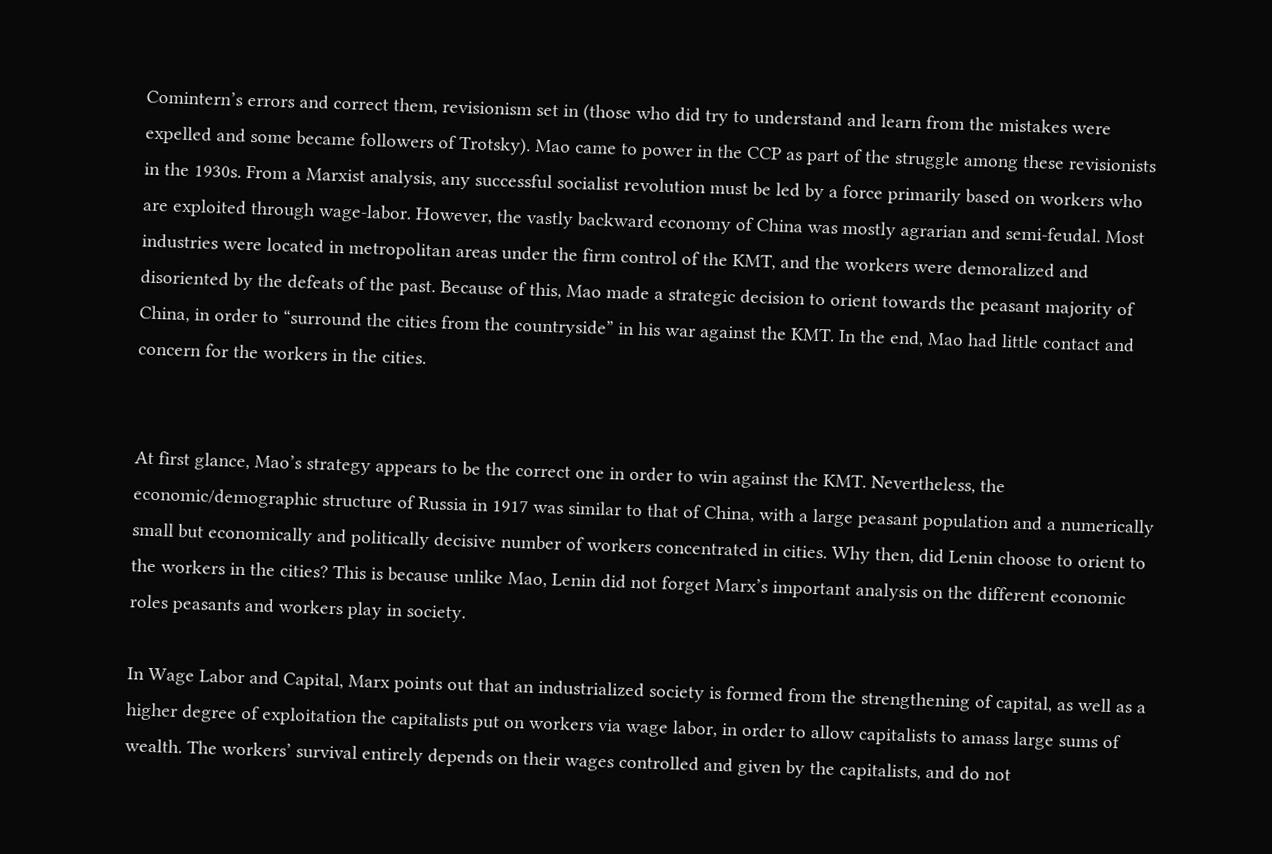Comintern’s errors and correct them, revisionism set in (those who did try to understand and learn from the mistakes were expelled and some became followers of Trotsky). Mao came to power in the CCP as part of the struggle among these revisionists in the 1930s. From a Marxist analysis, any successful socialist revolution must be led by a force primarily based on workers who are exploited through wage-labor. However, the vastly backward economy of China was mostly agrarian and semi-feudal. Most industries were located in metropolitan areas under the firm control of the KMT, and the workers were demoralized and disoriented by the defeats of the past. Because of this, Mao made a strategic decision to orient towards the peasant majority of China, in order to “surround the cities from the countryside” in his war against the KMT. In the end, Mao had little contact and concern for the workers in the cities.


At first glance, Mao’s strategy appears to be the correct one in order to win against the KMT. Nevertheless, the economic/demographic structure of Russia in 1917 was similar to that of China, with a large peasant population and a numerically small but economically and politically decisive number of workers concentrated in cities. Why then, did Lenin choose to orient to the workers in the cities? This is because unlike Mao, Lenin did not forget Marx’s important analysis on the different economic roles peasants and workers play in society.

In Wage Labor and Capital, Marx points out that an industrialized society is formed from the strengthening of capital, as well as a higher degree of exploitation the capitalists put on workers via wage labor, in order to allow capitalists to amass large sums of wealth. The workers’ survival entirely depends on their wages controlled and given by the capitalists, and do not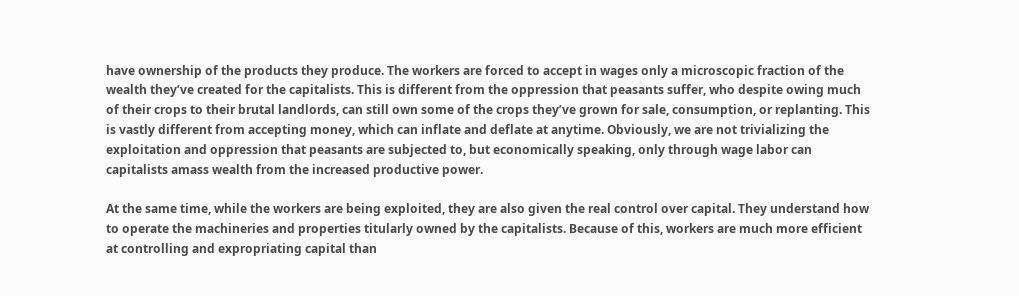have ownership of the products they produce. The workers are forced to accept in wages only a microscopic fraction of the wealth they’ve created for the capitalists. This is different from the oppression that peasants suffer, who despite owing much of their crops to their brutal landlords, can still own some of the crops they’ve grown for sale, consumption, or replanting. This is vastly different from accepting money, which can inflate and deflate at anytime. Obviously, we are not trivializing the exploitation and oppression that peasants are subjected to, but economically speaking, only through wage labor can capitalists amass wealth from the increased productive power.

At the same time, while the workers are being exploited, they are also given the real control over capital. They understand how to operate the machineries and properties titularly owned by the capitalists. Because of this, workers are much more efficient at controlling and expropriating capital than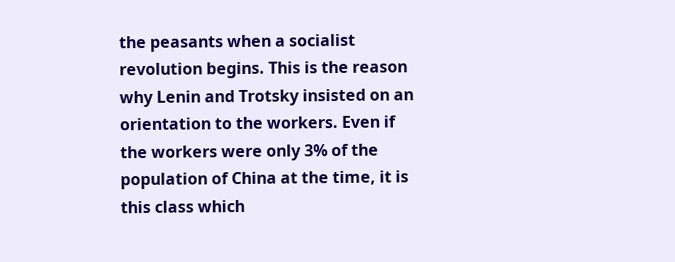the peasants when a socialist revolution begins. This is the reason why Lenin and Trotsky insisted on an orientation to the workers. Even if the workers were only 3% of the population of China at the time, it is this class which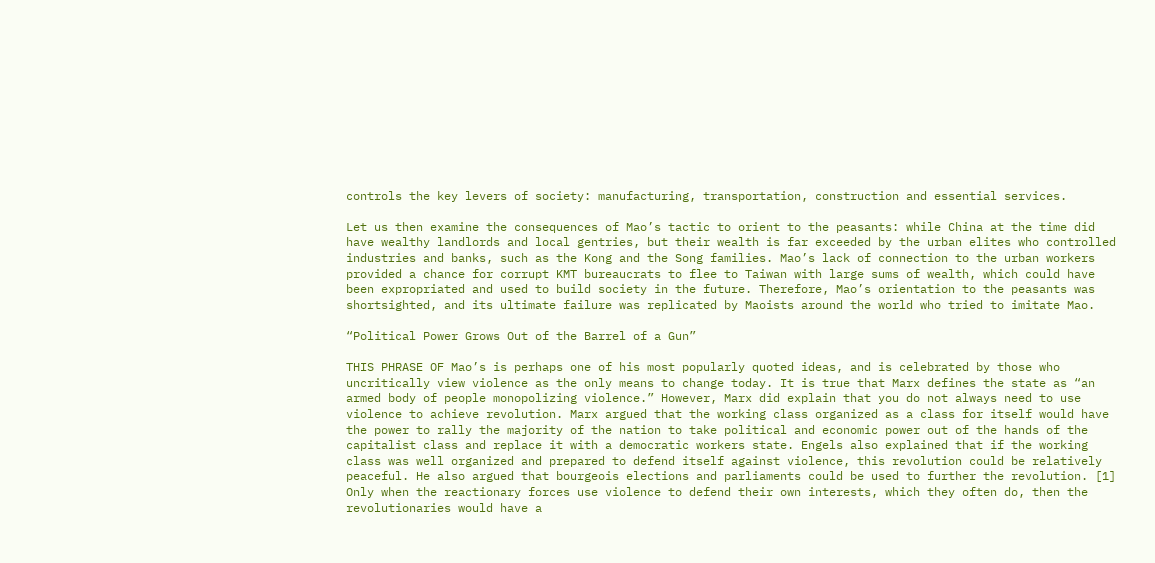controls the key levers of society: manufacturing, transportation, construction and essential services.

Let us then examine the consequences of Mao’s tactic to orient to the peasants: while China at the time did have wealthy landlords and local gentries, but their wealth is far exceeded by the urban elites who controlled industries and banks, such as the Kong and the Song families. Mao’s lack of connection to the urban workers provided a chance for corrupt KMT bureaucrats to flee to Taiwan with large sums of wealth, which could have been expropriated and used to build society in the future. Therefore, Mao’s orientation to the peasants was shortsighted, and its ultimate failure was replicated by Maoists around the world who tried to imitate Mao.

“Political Power Grows Out of the Barrel of a Gun”

THIS PHRASE OF Mao’s is perhaps one of his most popularly quoted ideas, and is celebrated by those who uncritically view violence as the only means to change today. It is true that Marx defines the state as “an armed body of people monopolizing violence.” However, Marx did explain that you do not always need to use violence to achieve revolution. Marx argued that the working class organized as a class for itself would have the power to rally the majority of the nation to take political and economic power out of the hands of the capitalist class and replace it with a democratic workers state. Engels also explained that if the working class was well organized and prepared to defend itself against violence, this revolution could be relatively peaceful. He also argued that bourgeois elections and parliaments could be used to further the revolution. [1] Only when the reactionary forces use violence to defend their own interests, which they often do, then the revolutionaries would have a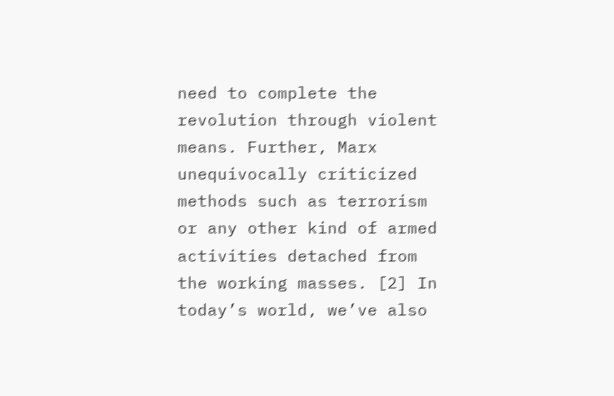need to complete the revolution through violent means. Further, Marx unequivocally criticized methods such as terrorism or any other kind of armed activities detached from the working masses. [2] In today’s world, we’ve also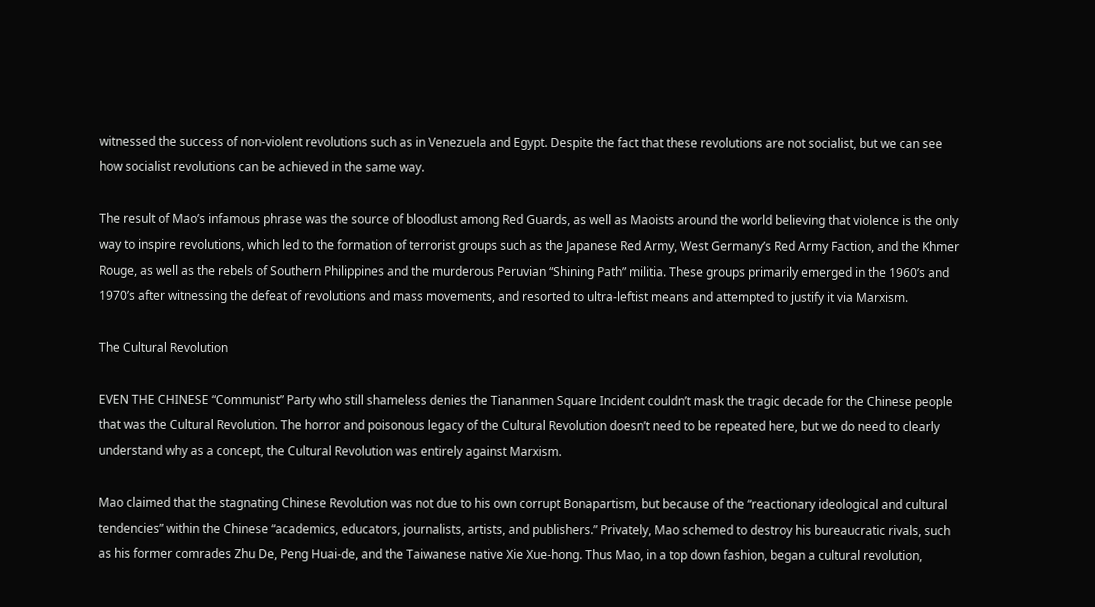witnessed the success of non-violent revolutions such as in Venezuela and Egypt. Despite the fact that these revolutions are not socialist, but we can see how socialist revolutions can be achieved in the same way.

The result of Mao’s infamous phrase was the source of bloodlust among Red Guards, as well as Maoists around the world believing that violence is the only way to inspire revolutions, which led to the formation of terrorist groups such as the Japanese Red Army, West Germany’s Red Army Faction, and the Khmer Rouge, as well as the rebels of Southern Philippines and the murderous Peruvian “Shining Path” militia. These groups primarily emerged in the 1960’s and 1970’s after witnessing the defeat of revolutions and mass movements, and resorted to ultra-leftist means and attempted to justify it via Marxism.

The Cultural Revolution

EVEN THE CHINESE “Communist” Party who still shameless denies the Tiananmen Square Incident couldn’t mask the tragic decade for the Chinese people that was the Cultural Revolution. The horror and poisonous legacy of the Cultural Revolution doesn’t need to be repeated here, but we do need to clearly understand why as a concept, the Cultural Revolution was entirely against Marxism.

Mao claimed that the stagnating Chinese Revolution was not due to his own corrupt Bonapartism, but because of the “reactionary ideological and cultural tendencies” within the Chinese “academics, educators, journalists, artists, and publishers.” Privately, Mao schemed to destroy his bureaucratic rivals, such as his former comrades Zhu De, Peng Huai-de, and the Taiwanese native Xie Xue-hong. Thus Mao, in a top down fashion, began a cultural revolution,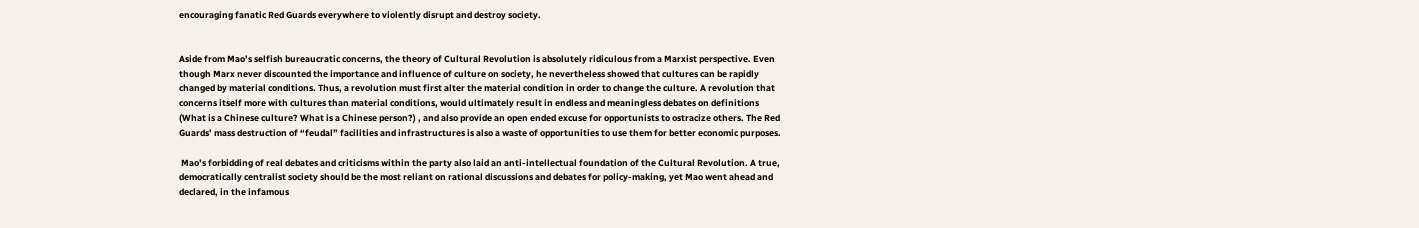encouraging fanatic Red Guards everywhere to violently disrupt and destroy society.


Aside from Mao’s selfish bureaucratic concerns, the theory of Cultural Revolution is absolutely ridiculous from a Marxist perspective. Even though Marx never discounted the importance and influence of culture on society, he nevertheless showed that cultures can be rapidly changed by material conditions. Thus, a revolution must first alter the material condition in order to change the culture. A revolution that concerns itself more with cultures than material conditions, would ultimately result in endless and meaningless debates on definitions (What is a Chinese culture? What is a Chinese person?) , and also provide an open ended excuse for opportunists to ostracize others. The Red Guards’ mass destruction of “feudal” facilities and infrastructures is also a waste of opportunities to use them for better economic purposes.

 Mao’s forbidding of real debates and criticisms within the party also laid an anti-intellectual foundation of the Cultural Revolution. A true, democratically centralist society should be the most reliant on rational discussions and debates for policy-making, yet Mao went ahead and declared, in the infamous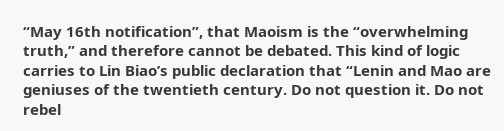“May 16th notification”, that Maoism is the “overwhelming truth,” and therefore cannot be debated. This kind of logic carries to Lin Biao’s public declaration that “Lenin and Mao are geniuses of the twentieth century. Do not question it. Do not rebel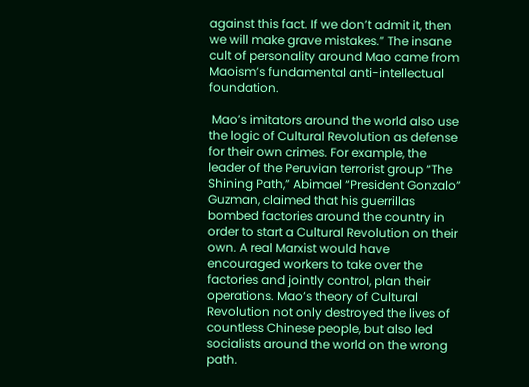against this fact. If we don’t admit it, then we will make grave mistakes.” The insane cult of personality around Mao came from Maoism’s fundamental anti-intellectual foundation.

 Mao’s imitators around the world also use the logic of Cultural Revolution as defense for their own crimes. For example, the leader of the Peruvian terrorist group “The Shining Path,” Abimael “President Gonzalo” Guzman, claimed that his guerrillas bombed factories around the country in order to start a Cultural Revolution on their own. A real Marxist would have encouraged workers to take over the factories and jointly control, plan their operations. Mao’s theory of Cultural Revolution not only destroyed the lives of countless Chinese people, but also led socialists around the world on the wrong path.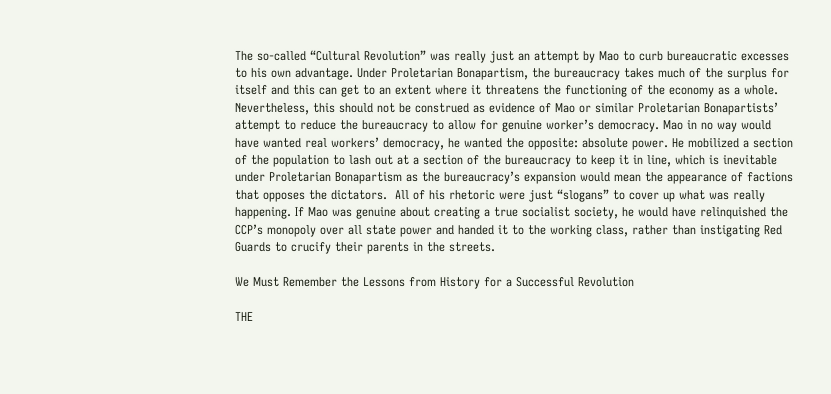The so-called “Cultural Revolution” was really just an attempt by Mao to curb bureaucratic excesses to his own advantage. Under Proletarian Bonapartism, the bureaucracy takes much of the surplus for itself and this can get to an extent where it threatens the functioning of the economy as a whole.  Nevertheless, this should not be construed as evidence of Mao or similar Proletarian Bonapartists’ attempt to reduce the bureaucracy to allow for genuine worker’s democracy. Mao in no way would have wanted real workers’ democracy, he wanted the opposite: absolute power. He mobilized a section of the population to lash out at a section of the bureaucracy to keep it in line, which is inevitable under Proletarian Bonapartism as the bureaucracy’s expansion would mean the appearance of factions that opposes the dictators.  All of his rhetoric were just “slogans” to cover up what was really happening. If Mao was genuine about creating a true socialist society, he would have relinquished the CCP’s monopoly over all state power and handed it to the working class, rather than instigating Red Guards to crucify their parents in the streets.

We Must Remember the Lessons from History for a Successful Revolution

THE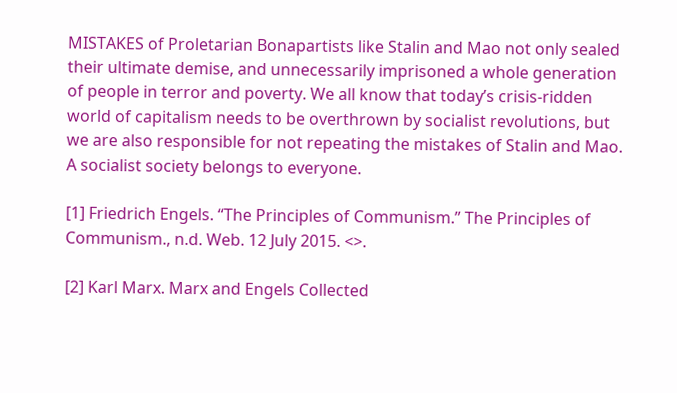MISTAKES of Proletarian Bonapartists like Stalin and Mao not only sealed their ultimate demise, and unnecessarily imprisoned a whole generation of people in terror and poverty. We all know that today’s crisis-ridden world of capitalism needs to be overthrown by socialist revolutions, but we are also responsible for not repeating the mistakes of Stalin and Mao. A socialist society belongs to everyone.

[1] Friedrich Engels. “The Principles of Communism.” The Principles of Communism., n.d. Web. 12 July 2015. <>.

[2] Karl Marx. Marx and Engels Collected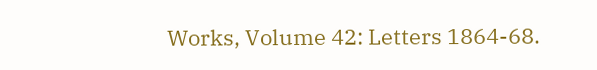Works, Volume 42: Letters 1864-68.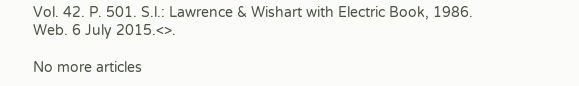Vol. 42. P. 501. S.l.: Lawrence & Wishart with Electric Book, 1986. Web. 6 July 2015.<>.

No more articles